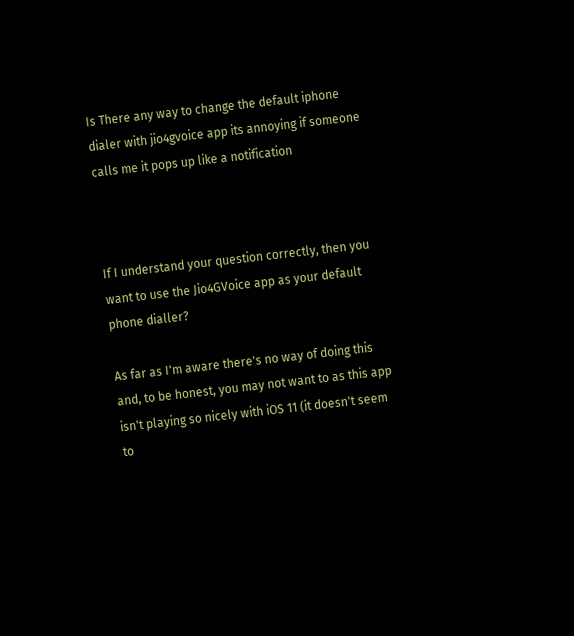Is There any way to change the default iphone dialer with jio4gvoice app its annoying if someone calls me it pops up like a notification



If I understand your question correctly, then you want to use the Jio4GVoice app as your default phone dialler?

As far as I'm aware there's no way of doing this and, to be honest, you may not want to as this app isn't playing so nicely with iOS 11 (it doesn't seem to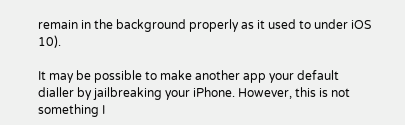remain in the background properly as it used to under iOS 10).

It may be possible to make another app your default dialler by jailbreaking your iPhone. However, this is not something I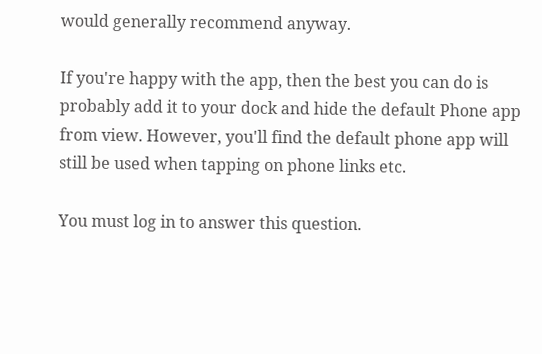would generally recommend anyway.

If you're happy with the app, then the best you can do is probably add it to your dock and hide the default Phone app from view. However, you'll find the default phone app will still be used when tapping on phone links etc.

You must log in to answer this question.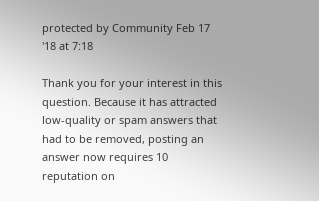protected by Community Feb 17 '18 at 7:18

Thank you for your interest in this question. Because it has attracted low-quality or spam answers that had to be removed, posting an answer now requires 10 reputation on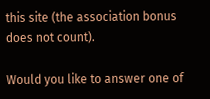this site (the association bonus does not count).

Would you like to answer one of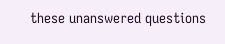these unanswered questions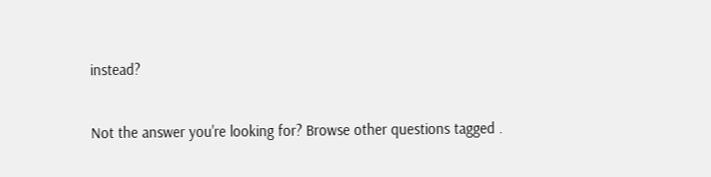instead?

Not the answer you're looking for? Browse other questions tagged .